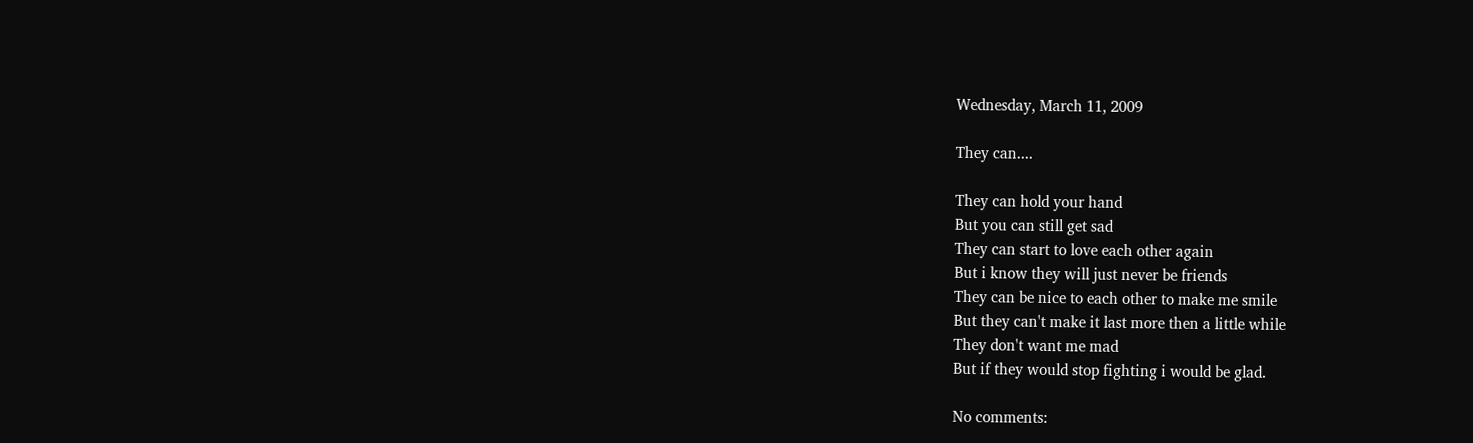Wednesday, March 11, 2009

They can....

They can hold your hand
But you can still get sad
They can start to love each other again
But i know they will just never be friends
They can be nice to each other to make me smile
But they can't make it last more then a little while
They don't want me mad
But if they would stop fighting i would be glad.

No comments: